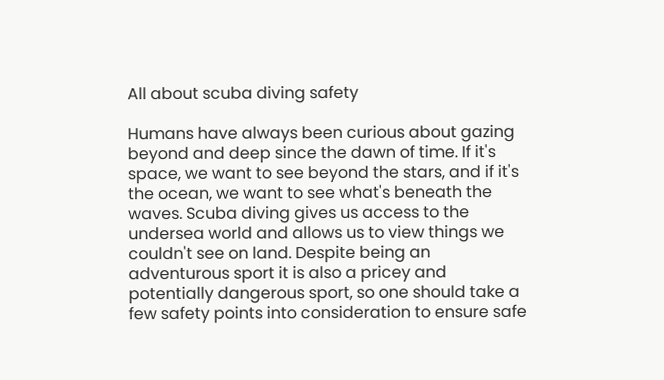All about scuba diving safety

Humans have always been curious about gazing beyond and deep since the dawn of time. If it's space, we want to see beyond the stars, and if it's the ocean, we want to see what's beneath the waves. Scuba diving gives us access to the undersea world and allows us to view things we couldn't see on land. Despite being an adventurous sport it is also a pricey and potentially dangerous sport, so one should take a few safety points into consideration to ensure safe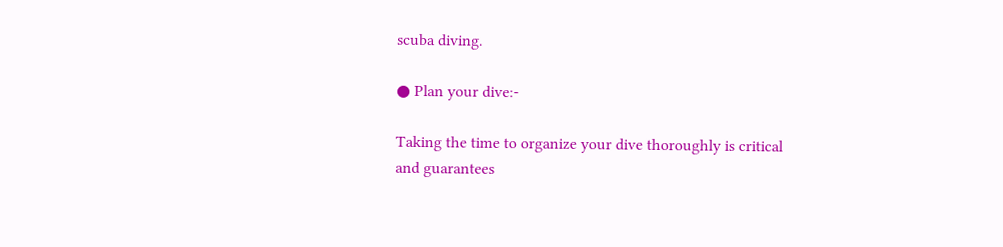scuba diving.

● Plan your dive:-

Taking the time to organize your dive thoroughly is critical and guarantees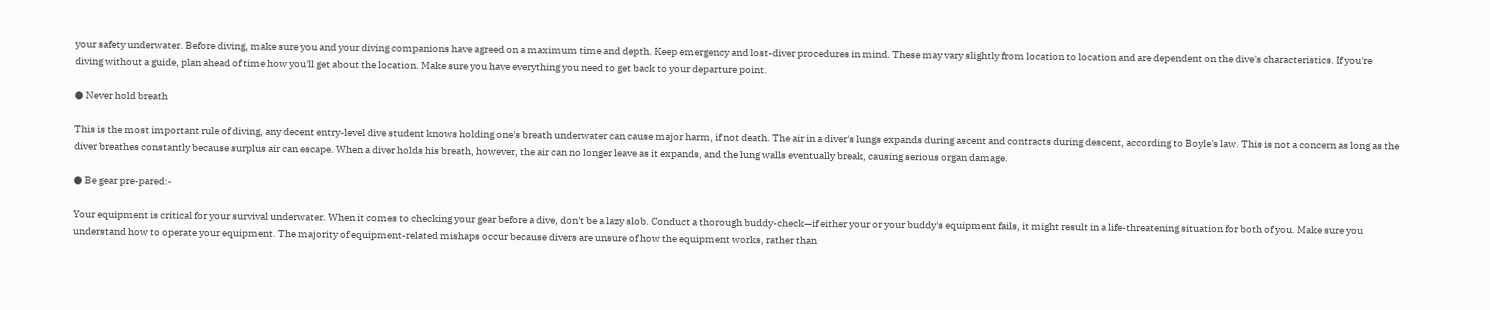your safety underwater. Before diving, make sure you and your diving companions have agreed on a maximum time and depth. Keep emergency and lost-diver procedures in mind. These may vary slightly from location to location and are dependent on the dive's characteristics. If you're diving without a guide, plan ahead of time how you'll get about the location. Make sure you have everything you need to get back to your departure point.

● Never hold breath

This is the most important rule of diving, any decent entry-level dive student knows holding one's breath underwater can cause major harm, if not death. The air in a diver's lungs expands during ascent and contracts during descent, according to Boyle's law. This is not a concern as long as the diver breathes constantly because surplus air can escape. When a diver holds his breath, however, the air can no longer leave as it expands, and the lung walls eventually break, causing serious organ damage.

● Be gear pre-pared:-

Your equipment is critical for your survival underwater. When it comes to checking your gear before a dive, don't be a lazy slob. Conduct a thorough buddy-check—if either your or your buddy's equipment fails, it might result in a life-threatening situation for both of you. Make sure you understand how to operate your equipment. The majority of equipment-related mishaps occur because divers are unsure of how the equipment works, rather than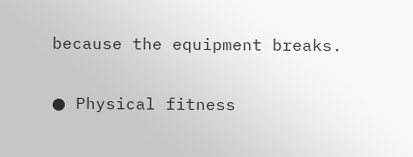because the equipment breaks.

● Physical fitness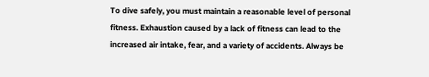To dive safely, you must maintain a reasonable level of personal fitness. Exhaustion caused by a lack of fitness can lead to the increased air intake, fear, and a variety of accidents. Always be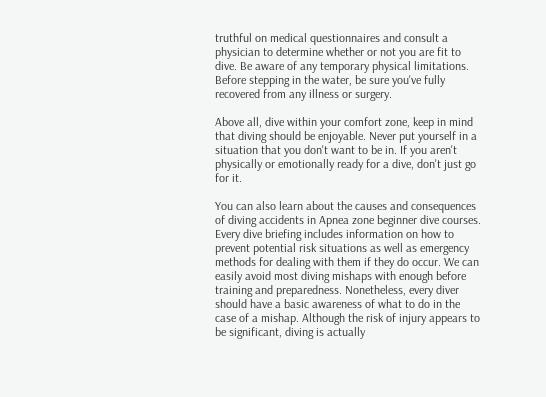truthful on medical questionnaires and consult a physician to determine whether or not you are fit to dive. Be aware of any temporary physical limitations. Before stepping in the water, be sure you've fully recovered from any illness or surgery.

Above all, dive within your comfort zone, keep in mind that diving should be enjoyable. Never put yourself in a situation that you don't want to be in. If you aren't physically or emotionally ready for a dive, don't just go for it.

You can also learn about the causes and consequences of diving accidents in Apnea zone beginner dive courses. Every dive briefing includes information on how to prevent potential risk situations as well as emergency methods for dealing with them if they do occur. We can easily avoid most diving mishaps with enough before training and preparedness. Nonetheless, every diver should have a basic awareness of what to do in the case of a mishap. Although the risk of injury appears to be significant, diving is actually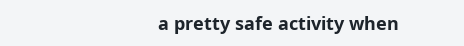a pretty safe activity when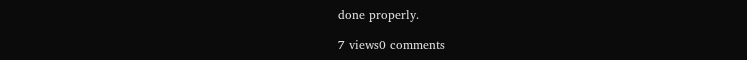done properly.

7 views0 comments